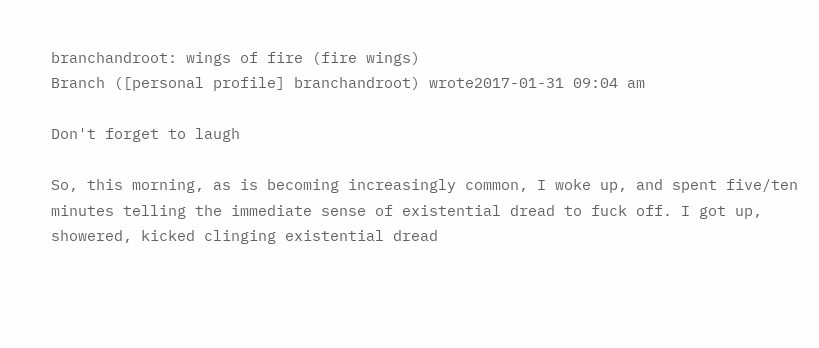branchandroot: wings of fire (fire wings)
Branch ([personal profile] branchandroot) wrote2017-01-31 09:04 am

Don't forget to laugh

So, this morning, as is becoming increasingly common, I woke up, and spent five/ten minutes telling the immediate sense of existential dread to fuck off. I got up, showered, kicked clinging existential dread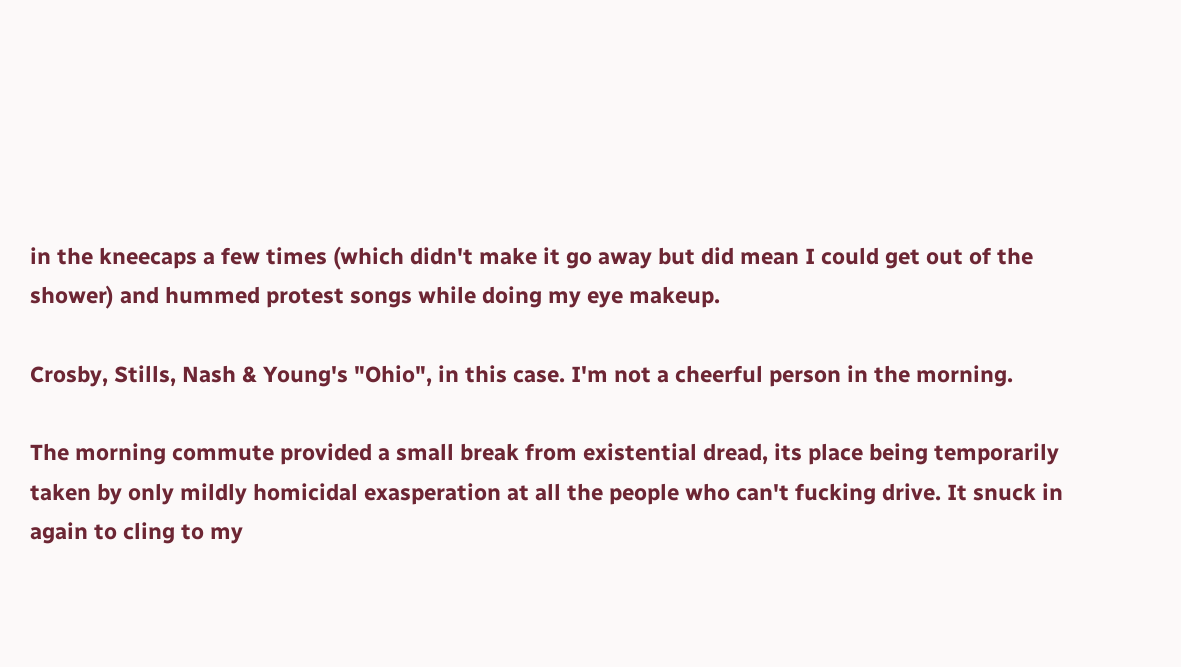in the kneecaps a few times (which didn't make it go away but did mean I could get out of the shower) and hummed protest songs while doing my eye makeup.

Crosby, Stills, Nash & Young's "Ohio", in this case. I'm not a cheerful person in the morning.

The morning commute provided a small break from existential dread, its place being temporarily taken by only mildly homicidal exasperation at all the people who can't fucking drive. It snuck in again to cling to my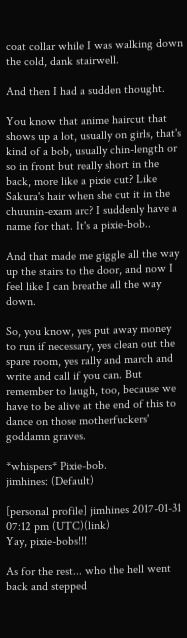coat collar while I was walking down the cold, dank stairwell.

And then I had a sudden thought.

You know that anime haircut that shows up a lot, usually on girls, that's kind of a bob, usually chin-length or so in front but really short in the back, more like a pixie cut? Like Sakura's hair when she cut it in the chuunin-exam arc? I suddenly have a name for that. It's a pixie-bob..

And that made me giggle all the way up the stairs to the door, and now I feel like I can breathe all the way down.

So, you know, yes put away money to run if necessary, yes clean out the spare room, yes rally and march and write and call if you can. But remember to laugh, too, because we have to be alive at the end of this to dance on those motherfuckers' goddamn graves.

*whispers* Pixie-bob.
jimhines: (Default)

[personal profile] jimhines 2017-01-31 07:12 pm (UTC)(link)
Yay, pixie-bobs!!!

As for the rest... who the hell went back and stepped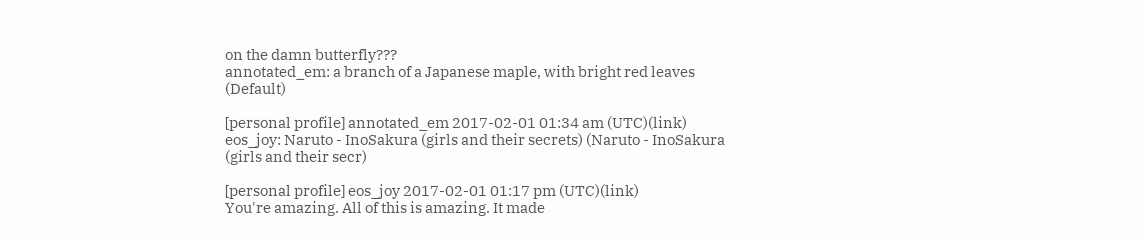on the damn butterfly???
annotated_em: a branch of a Japanese maple, with bright red leaves (Default)

[personal profile] annotated_em 2017-02-01 01:34 am (UTC)(link)
eos_joy: Naruto - InoSakura (girls and their secrets) (Naruto - InoSakura (girls and their secr)

[personal profile] eos_joy 2017-02-01 01:17 pm (UTC)(link)
You're amazing. All of this is amazing. It made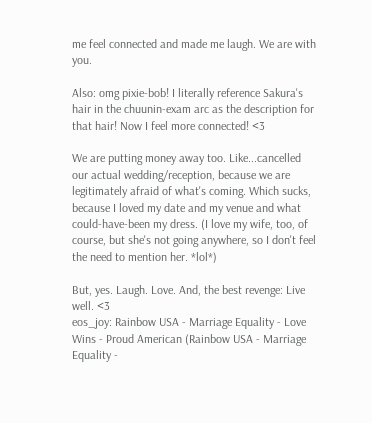me feel connected and made me laugh. We are with you.

Also: omg pixie-bob! I literally reference Sakura's hair in the chuunin-exam arc as the description for that hair! Now I feel more connected! <3

We are putting money away too. Like...cancelled our actual wedding/reception, because we are legitimately afraid of what's coming. Which sucks, because I loved my date and my venue and what could-have-been my dress. (I love my wife, too, of course, but she's not going anywhere, so I don't feel the need to mention her. *lol*)

But, yes. Laugh. Love. And, the best revenge: Live well. <3
eos_joy: Rainbow USA - Marriage Equality - Love Wins - Proud American (Rainbow USA - Marriage Equality -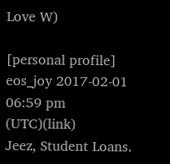Love W)

[personal profile] eos_joy 2017-02-01 06:59 pm (UTC)(link)
Jeez, Student Loans.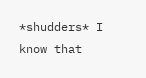*shudders* I know that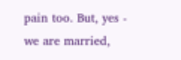pain too. But, yes - we are married,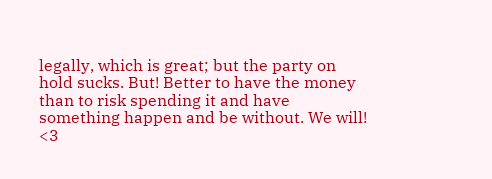legally, which is great; but the party on hold sucks. But! Better to have the money than to risk spending it and have something happen and be without. We will! <3